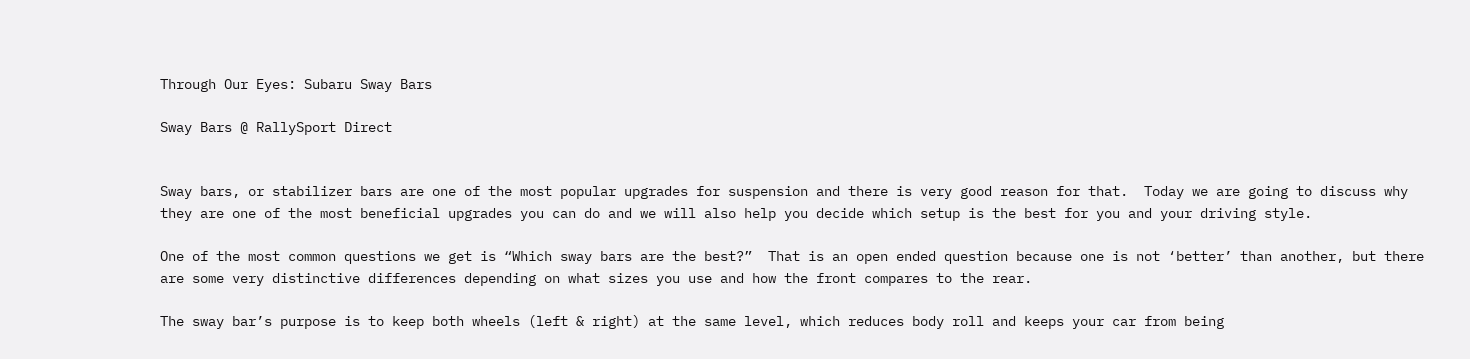Through Our Eyes: Subaru Sway Bars

Sway Bars @ RallySport Direct


Sway bars, or stabilizer bars are one of the most popular upgrades for suspension and there is very good reason for that.  Today we are going to discuss why they are one of the most beneficial upgrades you can do and we will also help you decide which setup is the best for you and your driving style.

One of the most common questions we get is “Which sway bars are the best?”  That is an open ended question because one is not ‘better’ than another, but there are some very distinctive differences depending on what sizes you use and how the front compares to the rear.

The sway bar’s purpose is to keep both wheels (left & right) at the same level, which reduces body roll and keeps your car from being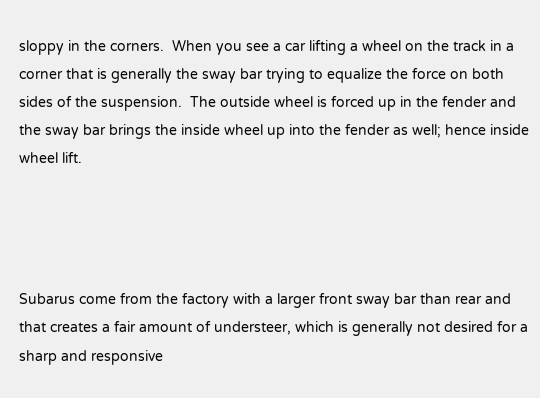sloppy in the corners.  When you see a car lifting a wheel on the track in a corner that is generally the sway bar trying to equalize the force on both sides of the suspension.  The outside wheel is forced up in the fender and the sway bar brings the inside wheel up into the fender as well; hence inside wheel lift.




Subarus come from the factory with a larger front sway bar than rear and that creates a fair amount of understeer, which is generally not desired for a sharp and responsive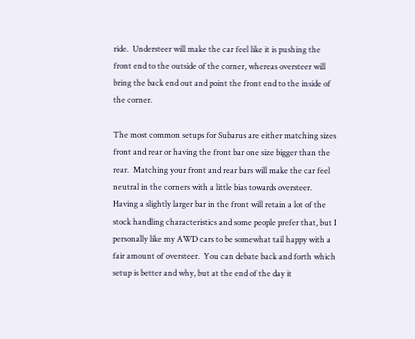ride.  Understeer will make the car feel like it is pushing the front end to the outside of the corner, whereas oversteer will bring the back end out and point the front end to the inside of the corner.

The most common setups for Subarus are either matching sizes front and rear or having the front bar one size bigger than the rear.  Matching your front and rear bars will make the car feel neutral in the corners with a little bias towards oversteer.  Having a slightly larger bar in the front will retain a lot of the stock handling characteristics and some people prefer that, but I personally like my AWD cars to be somewhat tail happy with a fair amount of oversteer.  You can debate back and forth which setup is better and why, but at the end of the day it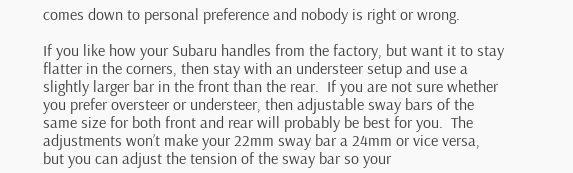comes down to personal preference and nobody is right or wrong.

If you like how your Subaru handles from the factory, but want it to stay flatter in the corners, then stay with an understeer setup and use a slightly larger bar in the front than the rear.  If you are not sure whether you prefer oversteer or understeer, then adjustable sway bars of the same size for both front and rear will probably be best for you.  The adjustments won’t make your 22mm sway bar a 24mm or vice versa, but you can adjust the tension of the sway bar so your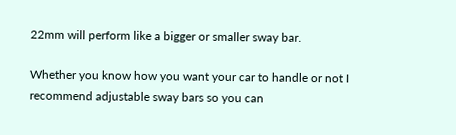22mm will perform like a bigger or smaller sway bar.

Whether you know how you want your car to handle or not I recommend adjustable sway bars so you can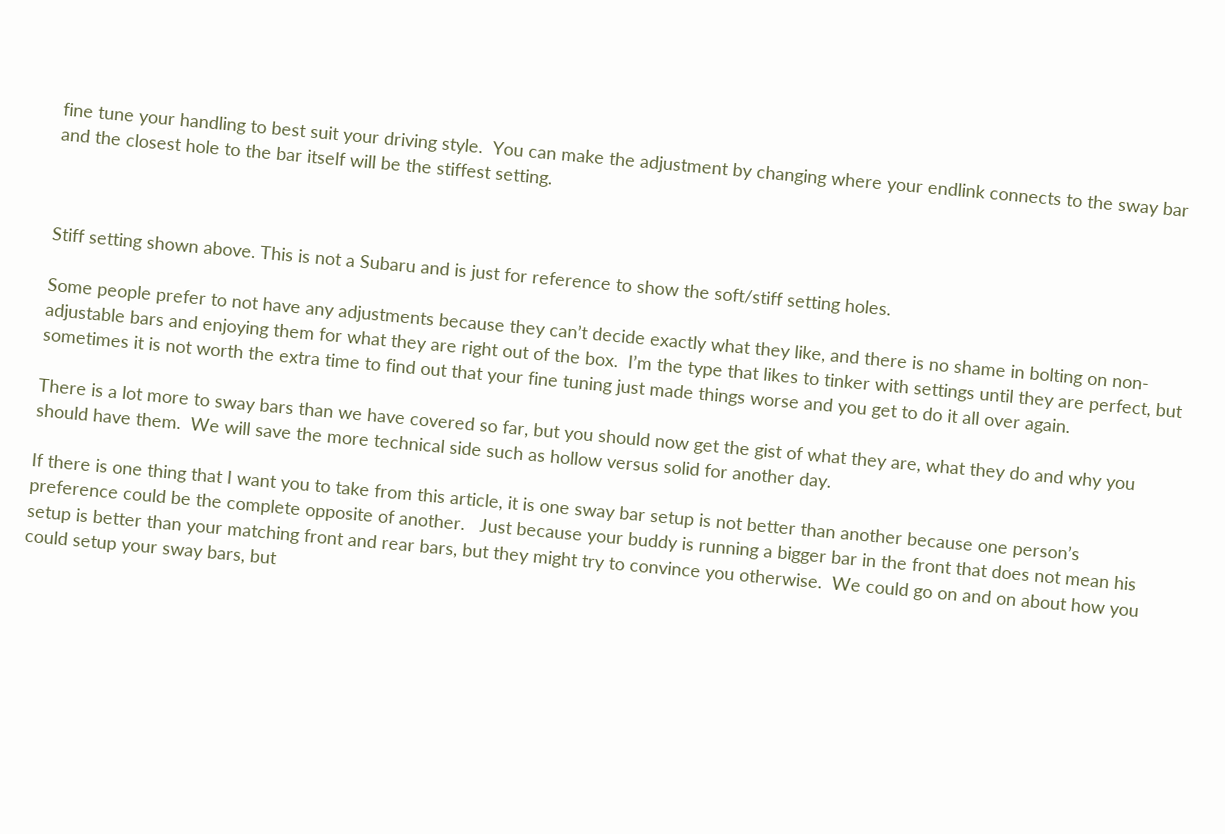fine tune your handling to best suit your driving style.  You can make the adjustment by changing where your endlink connects to the sway bar and the closest hole to the bar itself will be the stiffest setting.



Stiff setting shown above. This is not a Subaru and is just for reference to show the soft/stiff setting holes.

Some people prefer to not have any adjustments because they can’t decide exactly what they like, and there is no shame in bolting on non-adjustable bars and enjoying them for what they are right out of the box.  I’m the type that likes to tinker with settings until they are perfect, but sometimes it is not worth the extra time to find out that your fine tuning just made things worse and you get to do it all over again.

There is a lot more to sway bars than we have covered so far, but you should now get the gist of what they are, what they do and why you should have them.  We will save the more technical side such as hollow versus solid for another day.

If there is one thing that I want you to take from this article, it is one sway bar setup is not better than another because one person’s preference could be the complete opposite of another.   Just because your buddy is running a bigger bar in the front that does not mean his setup is better than your matching front and rear bars, but they might try to convince you otherwise.  We could go on and on about how you could setup your sway bars, but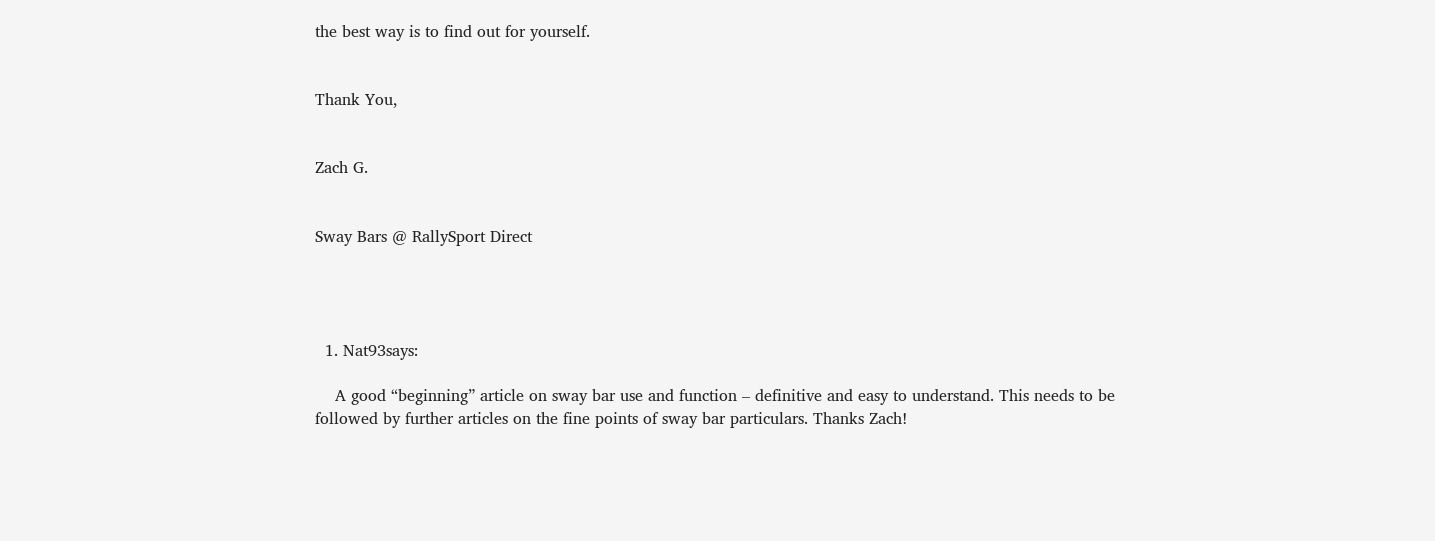the best way is to find out for yourself.


Thank You,


Zach G.


Sway Bars @ RallySport Direct




  1. Nat93says:

    A good “beginning” article on sway bar use and function – definitive and easy to understand. This needs to be followed by further articles on the fine points of sway bar particulars. Thanks Zach!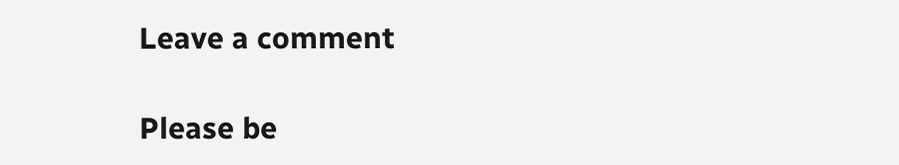Leave a comment

Please be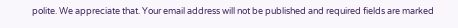polite. We appreciate that. Your email address will not be published and required fields are marked